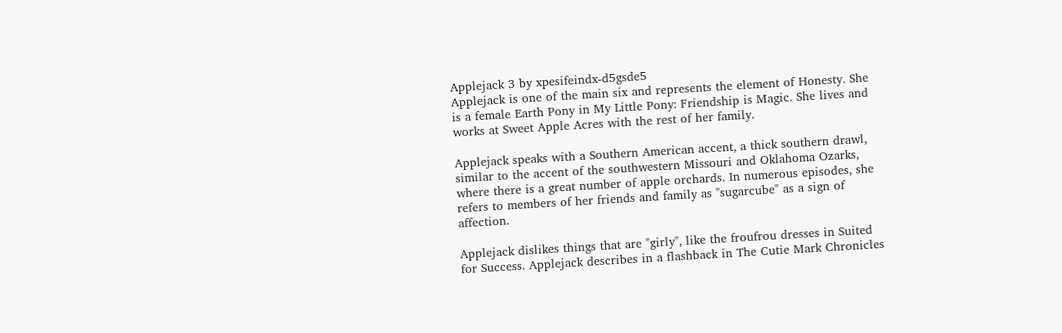Applejack 3 by xpesifeindx-d5gsde5
Applejack is one of the main six and represents the element of Honesty. She is a female Earth Pony in My Little Pony: Friendship is Magic. She lives and works at Sweet Apple Acres with the rest of her family.

Applejack speaks with a Southern American accent, a thick southern drawl, similar to the accent of the southwestern Missouri and Oklahoma Ozarks, where there is a great number of apple orchards. In numerous episodes, she refers to members of her friends and family as "sugarcube" as a sign of affection.

Applejack dislikes things that are "girly", like the froufrou dresses in Suited for Success. Applejack describes in a flashback in The Cutie Mark Chronicles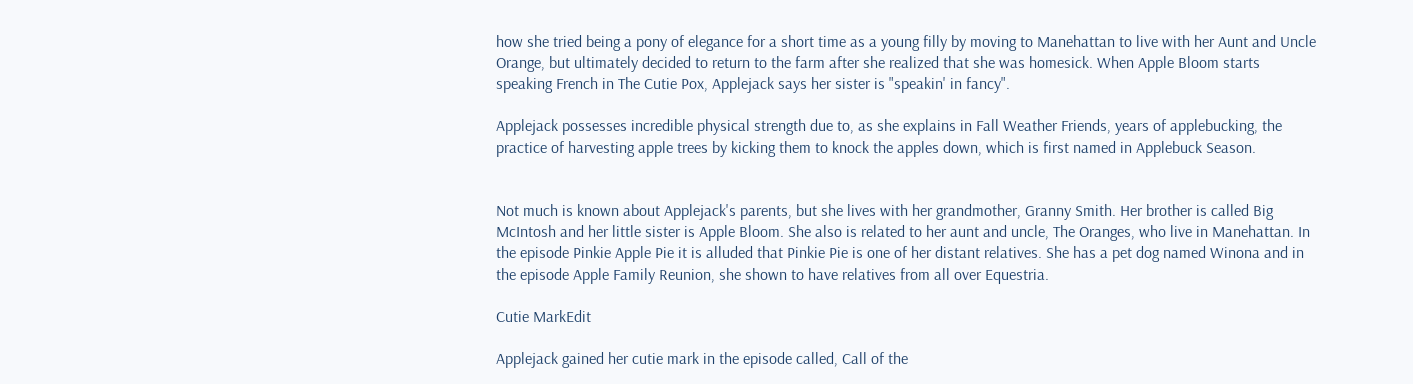how she tried being a pony of elegance for a short time as a young filly by moving to Manehattan to live with her Aunt and Uncle Orange, but ultimately decided to return to the farm after she realized that she was homesick. When Apple Bloom starts speaking French in The Cutie Pox, Applejack says her sister is "speakin' in fancy".

Applejack possesses incredible physical strength due to, as she explains in Fall Weather Friends, years of applebucking, the practice of harvesting apple trees by kicking them to knock the apples down, which is first named in Applebuck Season.


Not much is known about Applejack's parents, but she lives with her grandmother, Granny Smith. Her brother is called Big McIntosh and her little sister is Apple Bloom. She also is related to her aunt and uncle, The Oranges, who live in Manehattan. In the episode Pinkie Apple Pie it is alluded that Pinkie Pie is one of her distant relatives. She has a pet dog named Winona and in the episode Apple Family Reunion, she shown to have relatives from all over Equestria.

Cutie MarkEdit

Applejack gained her cutie mark in the episode called, Call of the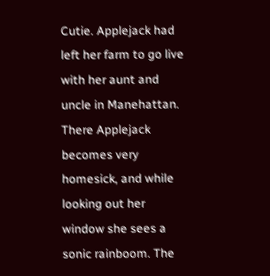Cutie. Applejack had left her farm to go live with her aunt and uncle in Manehattan. There Applejack becomes very homesick, and while looking out her window she sees a sonic rainboom. The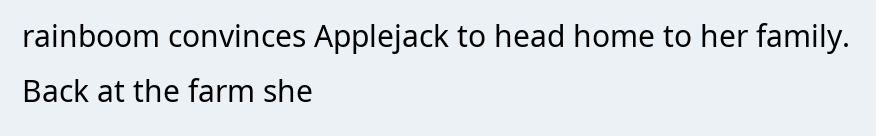rainboom convinces Applejack to head home to her family. Back at the farm she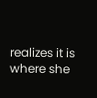realizes it is where she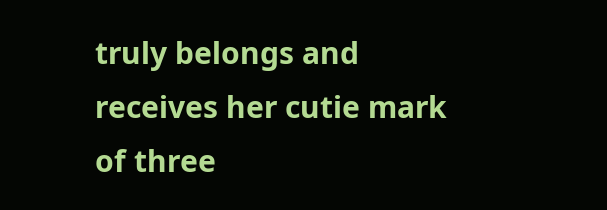truly belongs and receives her cutie mark of three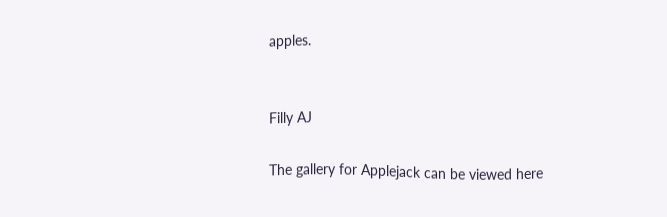apples.


Filly AJ

The gallery for Applejack can be viewed here